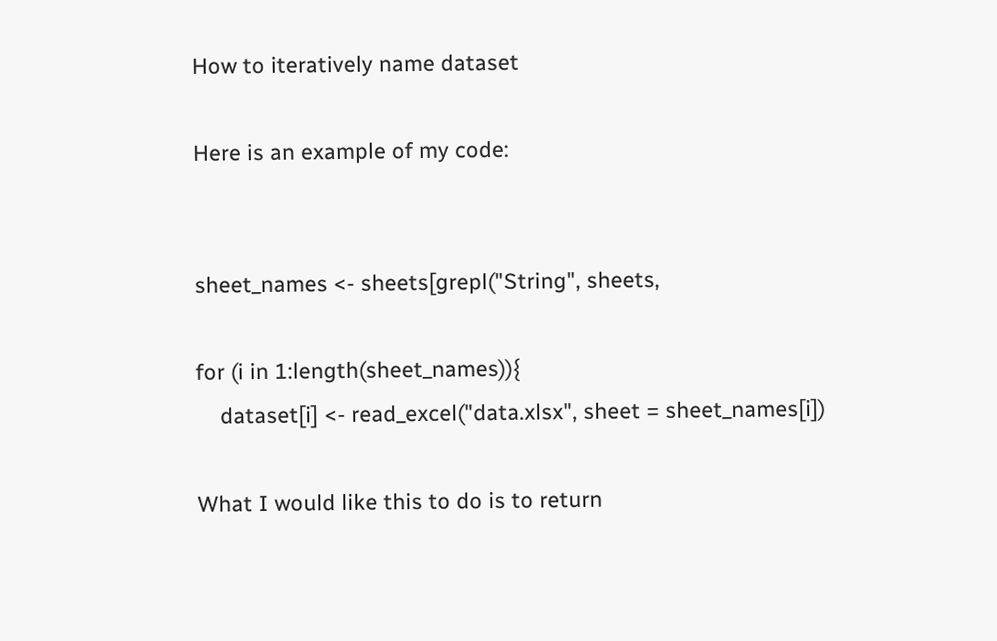How to iteratively name dataset

Here is an example of my code:


sheet_names <- sheets[grepl("String", sheets,

for (i in 1:length(sheet_names)){
    dataset[i] <- read_excel("data.xlsx", sheet = sheet_names[i])

What I would like this to do is to return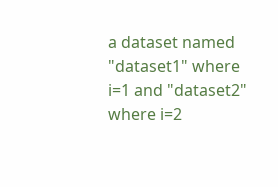a dataset named "dataset1" where i=1 and "dataset2" where i=2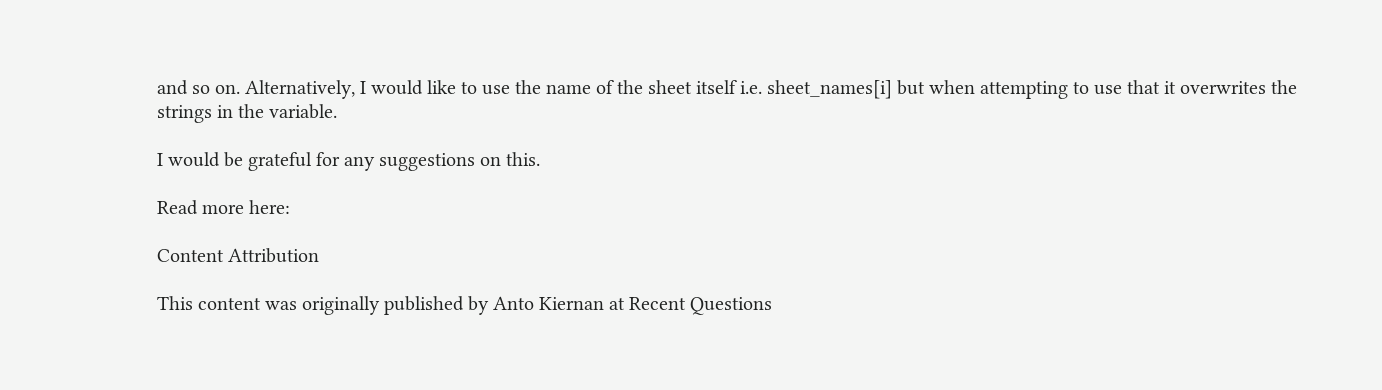and so on. Alternatively, I would like to use the name of the sheet itself i.e. sheet_names[i] but when attempting to use that it overwrites the strings in the variable.

I would be grateful for any suggestions on this.

Read more here:

Content Attribution

This content was originally published by Anto Kiernan at Recent Questions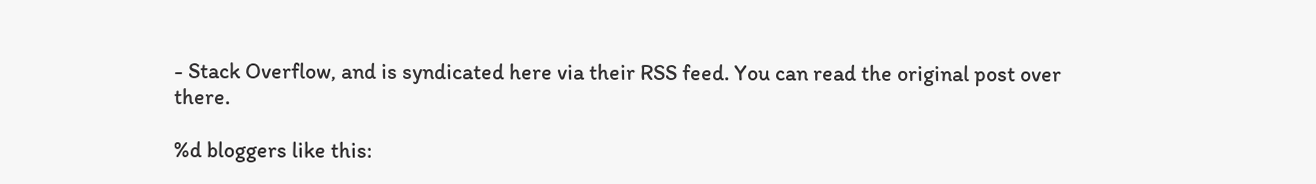- Stack Overflow, and is syndicated here via their RSS feed. You can read the original post over there.

%d bloggers like this: